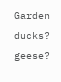Garden ducks? geese?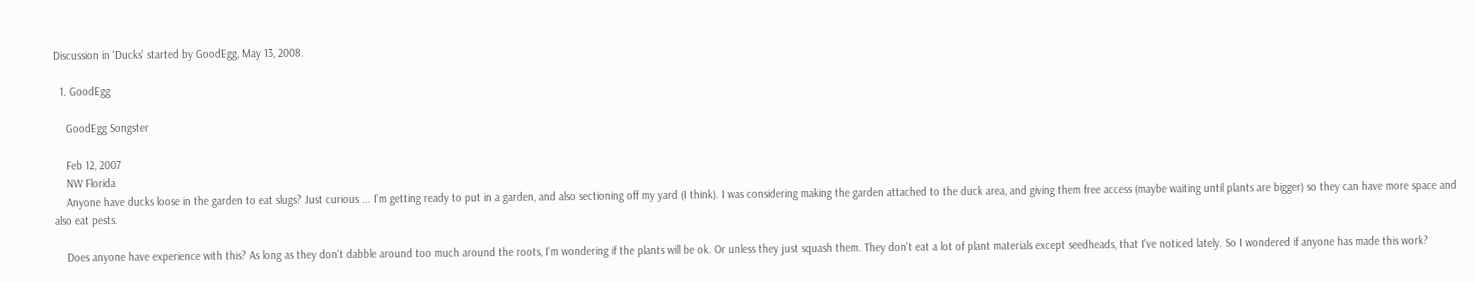Discussion in 'Ducks' started by GoodEgg, May 13, 2008.

  1. GoodEgg

    GoodEgg Songster

    Feb 12, 2007
    NW Florida
    Anyone have ducks loose in the garden to eat slugs? Just curious ... I'm getting ready to put in a garden, and also sectioning off my yard (I think). I was considering making the garden attached to the duck area, and giving them free access (maybe waiting until plants are bigger) so they can have more space and also eat pests.

    Does anyone have experience with this? As long as they don't dabble around too much around the roots, I'm wondering if the plants will be ok. Or unless they just squash them. They don't eat a lot of plant materials except seedheads, that I've noticed lately. So I wondered if anyone has made this work?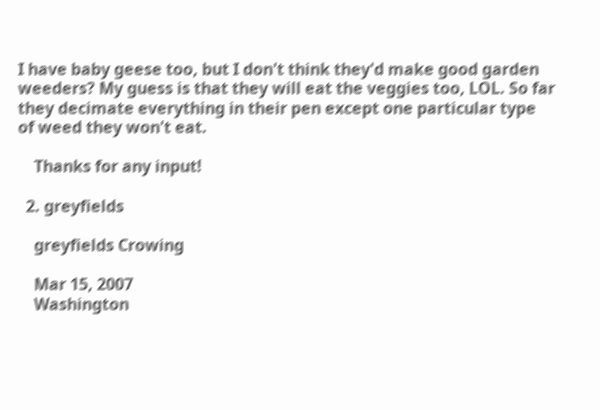I have baby geese too, but I don't think they'd make good garden weeders? My guess is that they will eat the veggies too, LOL. So far they decimate everything in their pen except one particular type of weed they won't eat.

    Thanks for any input!

  2. greyfields

    greyfields Crowing

    Mar 15, 2007
    Washington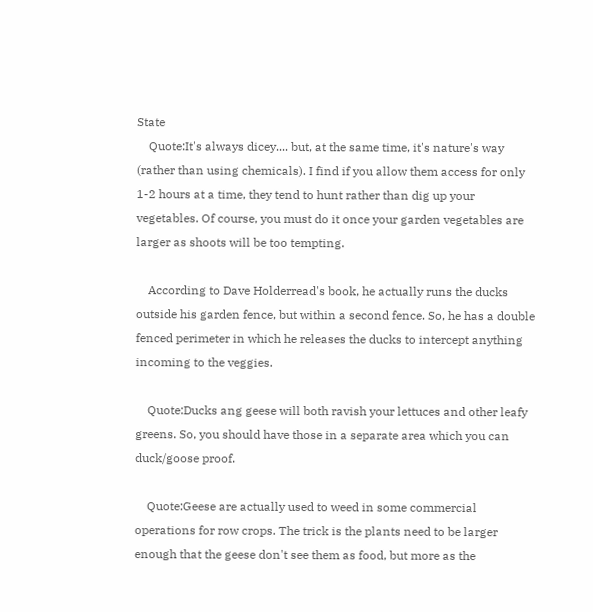State
    Quote:It's always dicey.... but, at the same time, it's nature's way (rather than using chemicals). I find if you allow them access for only 1-2 hours at a time, they tend to hunt rather than dig up your vegetables. Of course, you must do it once your garden vegetables are larger as shoots will be too tempting.

    According to Dave Holderread's book, he actually runs the ducks outside his garden fence, but within a second fence. So, he has a double fenced perimeter in which he releases the ducks to intercept anything incoming to the veggies.

    Quote:Ducks ang geese will both ravish your lettuces and other leafy greens. So, you should have those in a separate area which you can duck/goose proof.

    Quote:Geese are actually used to weed in some commercial operations for row crops. The trick is the plants need to be larger enough that the geese don't see them as food, but more as the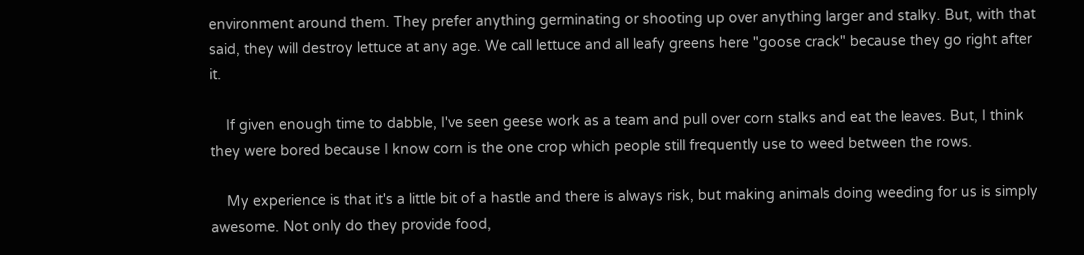environment around them. They prefer anything germinating or shooting up over anything larger and stalky. But, with that said, they will destroy lettuce at any age. We call lettuce and all leafy greens here "goose crack" because they go right after it.

    If given enough time to dabble, I've seen geese work as a team and pull over corn stalks and eat the leaves. But, I think they were bored because I know corn is the one crop which people still frequently use to weed between the rows.

    My experience is that it's a little bit of a hastle and there is always risk, but making animals doing weeding for us is simply awesome. Not only do they provide food,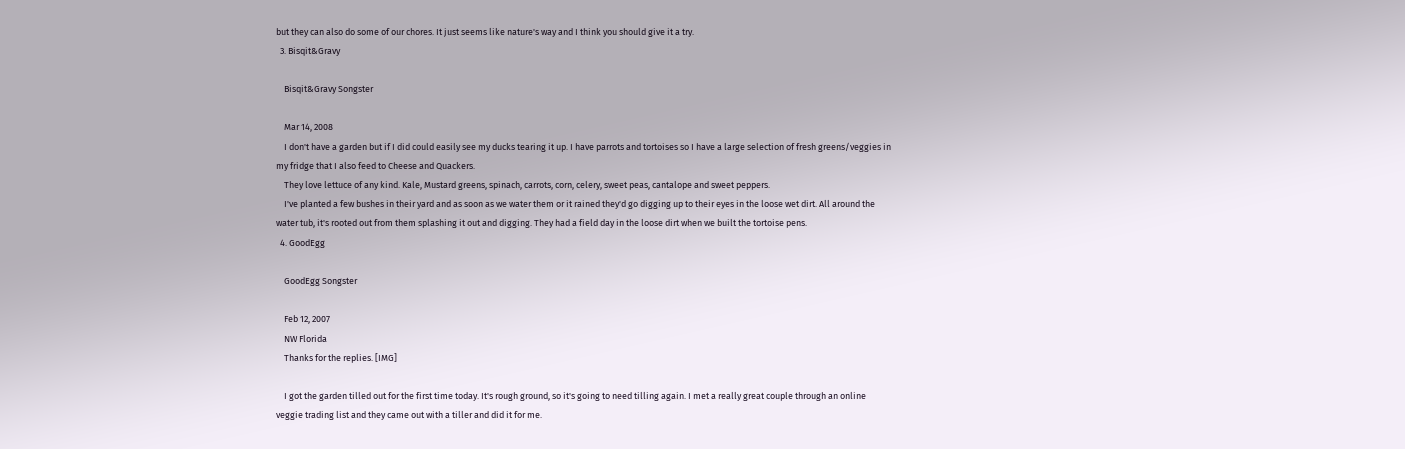but they can also do some of our chores. It just seems like nature's way and I think you should give it a try.
  3. Bisqit&Gravy

    Bisqit&Gravy Songster

    Mar 14, 2008
    I don't have a garden but if I did could easily see my ducks tearing it up. I have parrots and tortoises so I have a large selection of fresh greens/veggies in my fridge that I also feed to Cheese and Quackers.
    They love lettuce of any kind. Kale, Mustard greens, spinach, carrots, corn, celery, sweet peas, cantalope and sweet peppers.
    I've planted a few bushes in their yard and as soon as we water them or it rained they'd go digging up to their eyes in the loose wet dirt. All around the water tub, it's rooted out from them splashing it out and digging. They had a field day in the loose dirt when we built the tortoise pens.
  4. GoodEgg

    GoodEgg Songster

    Feb 12, 2007
    NW Florida
    Thanks for the replies. [IMG]

    I got the garden tilled out for the first time today. It's rough ground, so it's going to need tilling again. I met a really great couple through an online veggie trading list and they came out with a tiller and did it for me.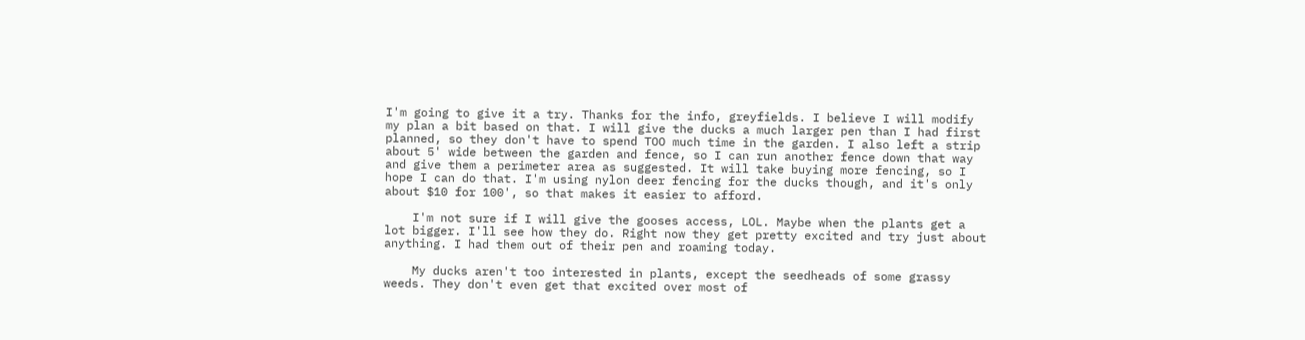I'm going to give it a try. Thanks for the info, greyfields. I believe I will modify my plan a bit based on that. I will give the ducks a much larger pen than I had first planned, so they don't have to spend TOO much time in the garden. I also left a strip about 5' wide between the garden and fence, so I can run another fence down that way and give them a perimeter area as suggested. It will take buying more fencing, so I hope I can do that. I'm using nylon deer fencing for the ducks though, and it's only about $10 for 100', so that makes it easier to afford.

    I'm not sure if I will give the gooses access, LOL. Maybe when the plants get a lot bigger. I'll see how they do. Right now they get pretty excited and try just about anything. I had them out of their pen and roaming today.

    My ducks aren't too interested in plants, except the seedheads of some grassy weeds. They don't even get that excited over most of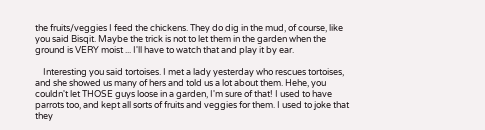the fruits/veggies I feed the chickens. They do dig in the mud, of course, like you said Bisqit. Maybe the trick is not to let them in the garden when the ground is VERY moist ... I'll have to watch that and play it by ear.

    Interesting you said tortoises. I met a lady yesterday who rescues tortoises, and she showed us many of hers and told us a lot about them. Hehe, you couldn't let THOSE guys loose in a garden, I'm sure of that! I used to have parrots too, and kept all sorts of fruits and veggies for them. I used to joke that they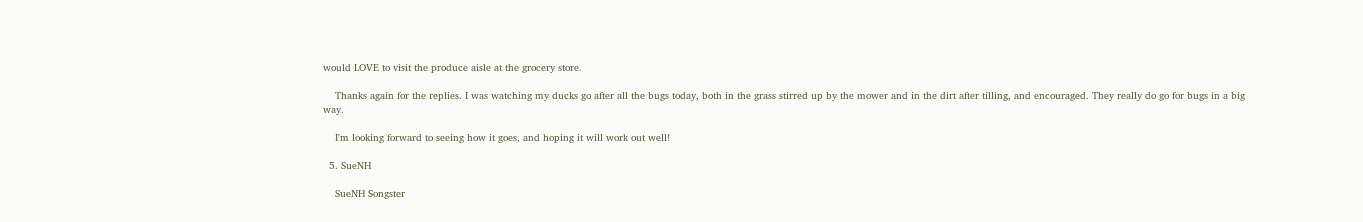would LOVE to visit the produce aisle at the grocery store.

    Thanks again for the replies. I was watching my ducks go after all the bugs today, both in the grass stirred up by the mower and in the dirt after tilling, and encouraged. They really do go for bugs in a big way.

    I'm looking forward to seeing how it goes, and hoping it will work out well!

  5. SueNH

    SueNH Songster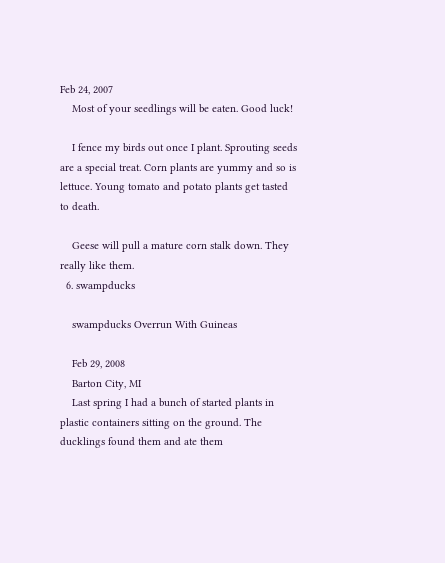Feb 24, 2007
    Most of your seedlings will be eaten. Good luck!

    I fence my birds out once I plant. Sprouting seeds are a special treat. Corn plants are yummy and so is lettuce. Young tomato and potato plants get tasted to death.

    Geese will pull a mature corn stalk down. They really like them.
  6. swampducks

    swampducks Overrun With Guineas

    Feb 29, 2008
    Barton City, MI
    Last spring I had a bunch of started plants in plastic containers sitting on the ground. The ducklings found them and ate them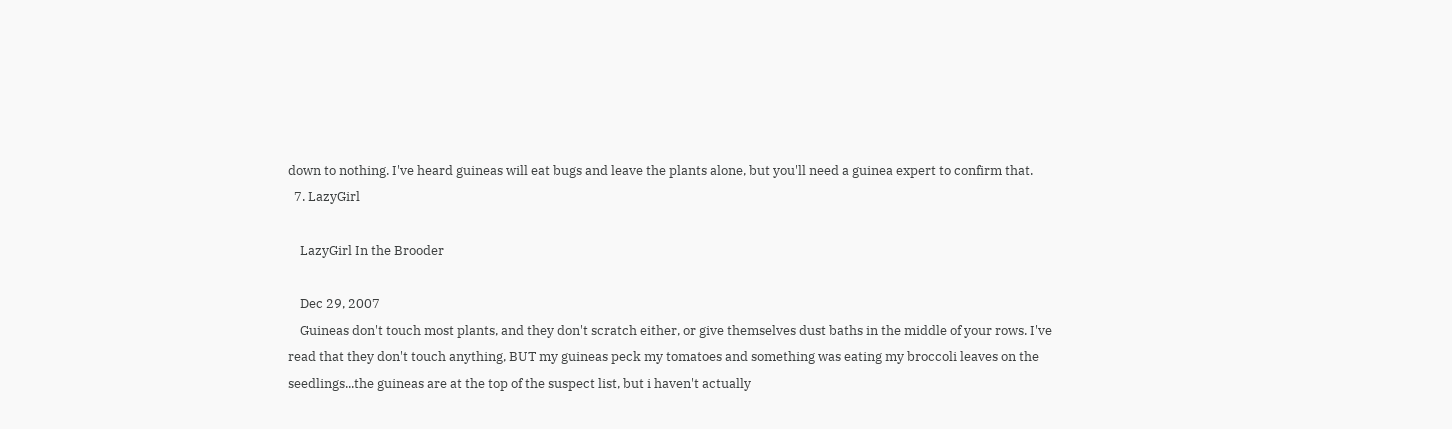down to nothing. I've heard guineas will eat bugs and leave the plants alone, but you'll need a guinea expert to confirm that.
  7. LazyGirl

    LazyGirl In the Brooder

    Dec 29, 2007
    Guineas don't touch most plants, and they don't scratch either, or give themselves dust baths in the middle of your rows. I've read that they don't touch anything, BUT my guineas peck my tomatoes and something was eating my broccoli leaves on the seedlings...the guineas are at the top of the suspect list, but i haven't actually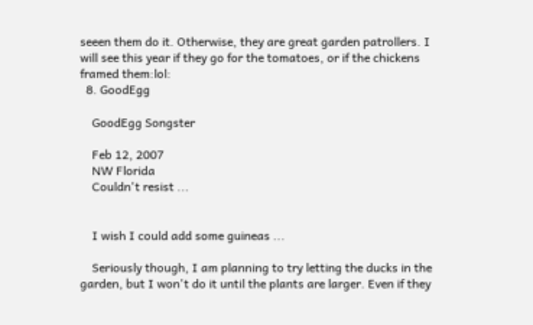seeen them do it. Otherwise, they are great garden patrollers. I will see this year if they go for the tomatoes, or if the chickens framed them:lol:
  8. GoodEgg

    GoodEgg Songster

    Feb 12, 2007
    NW Florida
    Couldn't resist ...


    I wish I could add some guineas ...

    Seriously though, I am planning to try letting the ducks in the garden, but I won't do it until the plants are larger. Even if they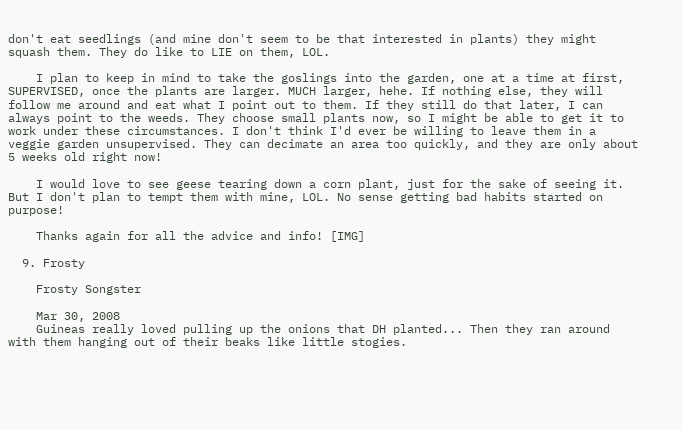don't eat seedlings (and mine don't seem to be that interested in plants) they might squash them. They do like to LIE on them, LOL.

    I plan to keep in mind to take the goslings into the garden, one at a time at first, SUPERVISED, once the plants are larger. MUCH larger, hehe. If nothing else, they will follow me around and eat what I point out to them. If they still do that later, I can always point to the weeds. They choose small plants now, so I might be able to get it to work under these circumstances. I don't think I'd ever be willing to leave them in a veggie garden unsupervised. They can decimate an area too quickly, and they are only about 5 weeks old right now!

    I would love to see geese tearing down a corn plant, just for the sake of seeing it. But I don't plan to tempt them with mine, LOL. No sense getting bad habits started on purpose!

    Thanks again for all the advice and info! [IMG]

  9. Frosty

    Frosty Songster

    Mar 30, 2008
    Guineas really loved pulling up the onions that DH planted... Then they ran around with them hanging out of their beaks like little stogies.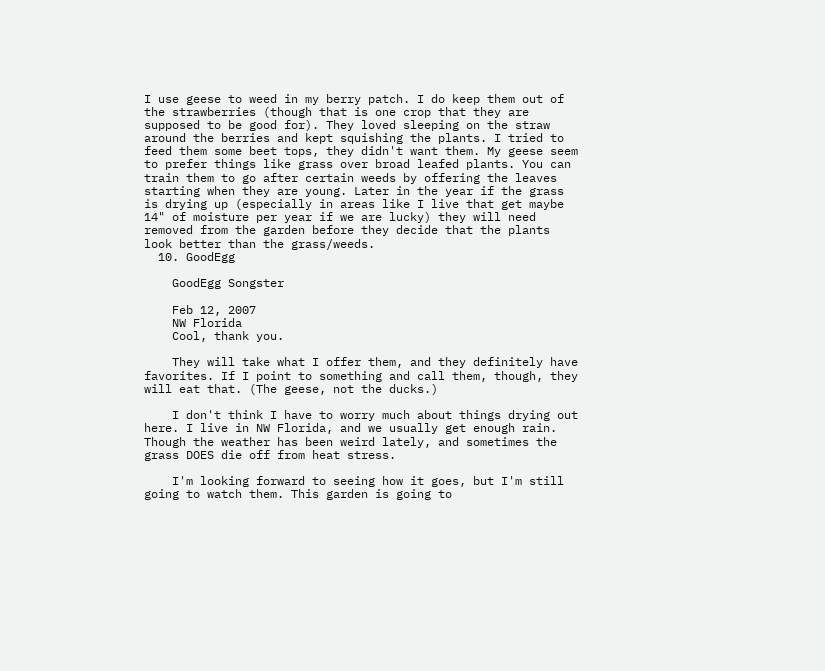I use geese to weed in my berry patch. I do keep them out of the strawberries (though that is one crop that they are supposed to be good for). They loved sleeping on the straw around the berries and kept squishing the plants. I tried to feed them some beet tops, they didn't want them. My geese seem to prefer things like grass over broad leafed plants. You can train them to go after certain weeds by offering the leaves starting when they are young. Later in the year if the grass is drying up (especially in areas like I live that get maybe 14" of moisture per year if we are lucky) they will need removed from the garden before they decide that the plants look better than the grass/weeds.
  10. GoodEgg

    GoodEgg Songster

    Feb 12, 2007
    NW Florida
    Cool, thank you.

    They will take what I offer them, and they definitely have favorites. If I point to something and call them, though, they will eat that. (The geese, not the ducks.)

    I don't think I have to worry much about things drying out here. I live in NW Florida, and we usually get enough rain. Though the weather has been weird lately, and sometimes the grass DOES die off from heat stress.

    I'm looking forward to seeing how it goes, but I'm still going to watch them. This garden is going to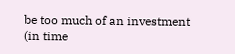be too much of an investment (in time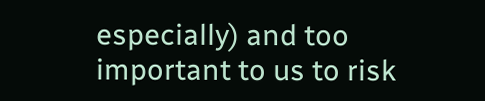especially) and too important to us to risk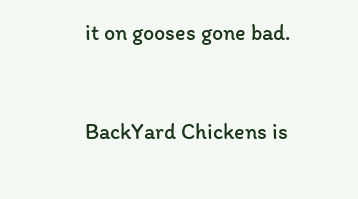it on gooses gone bad.


BackYard Chickens is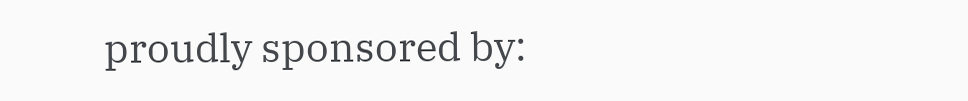proudly sponsored by: